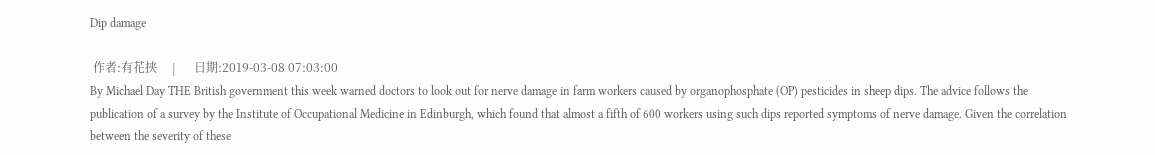Dip damage

 作者:有花挟     |      日期:2019-03-08 07:03:00
By Michael Day THE British government this week warned doctors to look out for nerve damage in farm workers caused by organophosphate (OP) pesticides in sheep dips. The advice follows the publication of a survey by the Institute of Occupational Medicine in Edinburgh, which found that almost a fifth of 600 workers using such dips reported symptoms of nerve damage. Given the correlation between the severity of these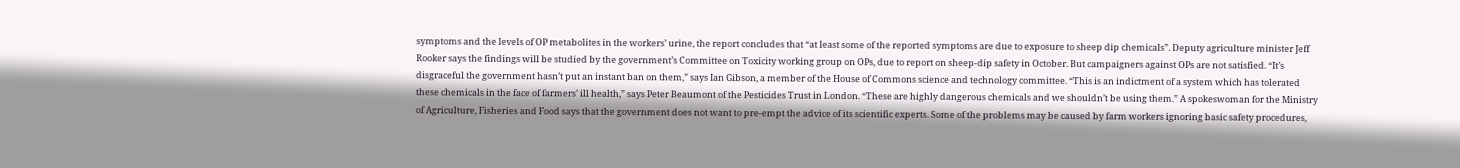symptoms and the levels of OP metabolites in the workers’ urine, the report concludes that “at least some of the reported symptoms are due to exposure to sheep dip chemicals”. Deputy agriculture minister Jeff Rooker says the findings will be studied by the government’s Committee on Toxicity working group on OPs, due to report on sheep-dip safety in October. But campaigners against OPs are not satisfied. “It’s disgraceful the government hasn’t put an instant ban on them,” says Ian Gibson, a member of the House of Commons science and technology committee. “This is an indictment of a system which has tolerated these chemicals in the face of farmers’ ill health,” says Peter Beaumont of the Pesticides Trust in London. “These are highly dangerous chemicals and we shouldn’t be using them.” A spokeswoman for the Ministry of Agriculture, Fisheries and Food says that the government does not want to pre-empt the advice of its scientific experts. Some of the problems may be caused by farm workers ignoring basic safety procedures,